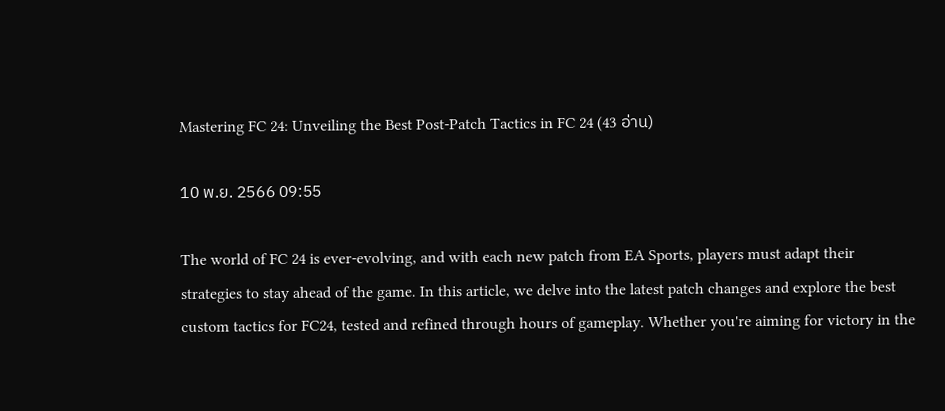Mastering FC 24: Unveiling the Best Post-Patch Tactics in FC 24 (43 อ่าน)

10 พ.ย. 2566 09:55

The world of FC 24 is ever-evolving, and with each new patch from EA Sports, players must adapt their strategies to stay ahead of the game. In this article, we delve into the latest patch changes and explore the best custom tactics for FC24, tested and refined through hours of gameplay. Whether you're aiming for victory in the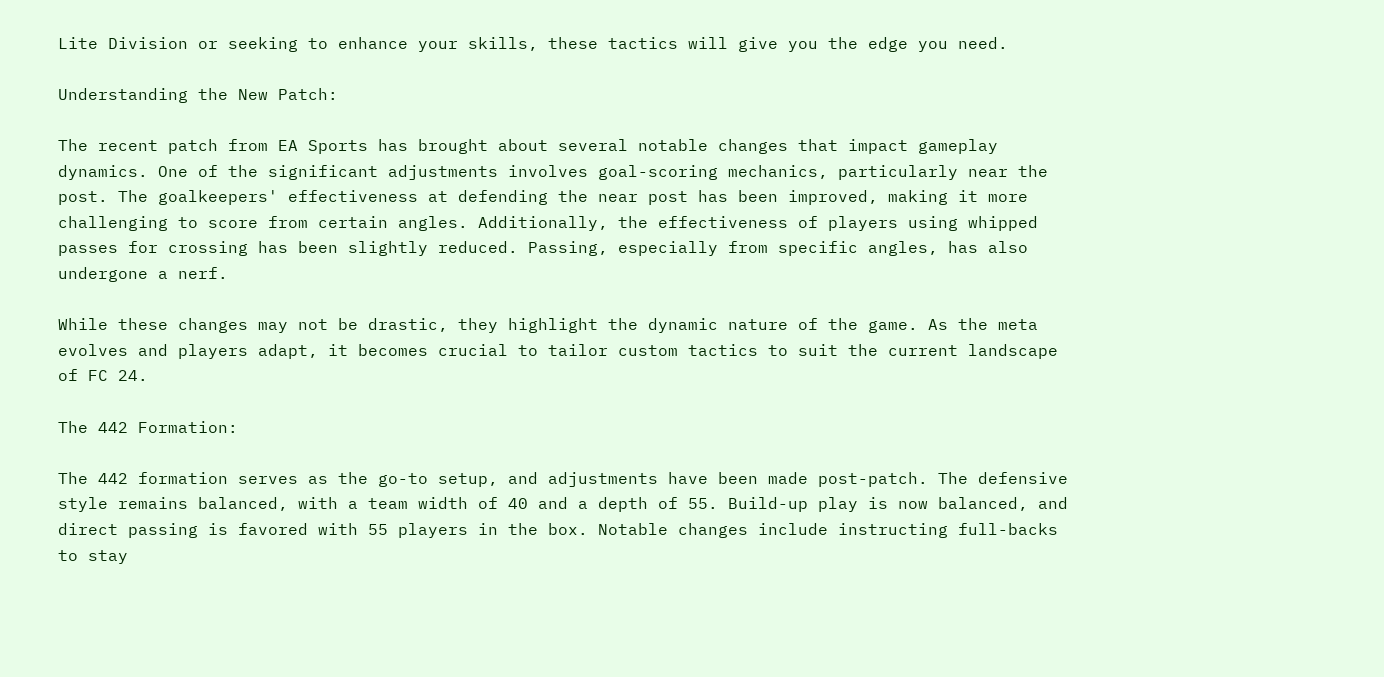Lite Division or seeking to enhance your skills, these tactics will give you the edge you need.

Understanding the New Patch:

The recent patch from EA Sports has brought about several notable changes that impact gameplay dynamics. One of the significant adjustments involves goal-scoring mechanics, particularly near the post. The goalkeepers' effectiveness at defending the near post has been improved, making it more challenging to score from certain angles. Additionally, the effectiveness of players using whipped passes for crossing has been slightly reduced. Passing, especially from specific angles, has also undergone a nerf.

While these changes may not be drastic, they highlight the dynamic nature of the game. As the meta evolves and players adapt, it becomes crucial to tailor custom tactics to suit the current landscape of FC 24.

The 442 Formation:

The 442 formation serves as the go-to setup, and adjustments have been made post-patch. The defensive style remains balanced, with a team width of 40 and a depth of 55. Build-up play is now balanced, and direct passing is favored with 55 players in the box. Notable changes include instructing full-backs to stay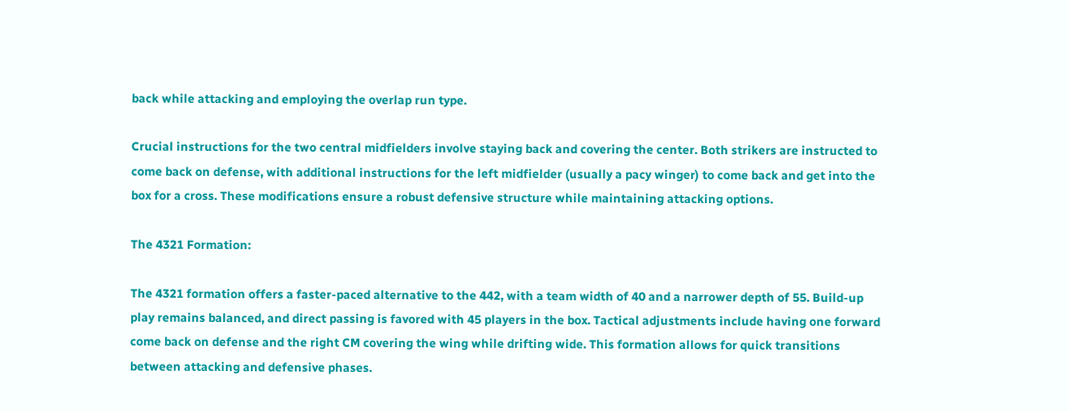back while attacking and employing the overlap run type.

Crucial instructions for the two central midfielders involve staying back and covering the center. Both strikers are instructed to come back on defense, with additional instructions for the left midfielder (usually a pacy winger) to come back and get into the box for a cross. These modifications ensure a robust defensive structure while maintaining attacking options.

The 4321 Formation:

The 4321 formation offers a faster-paced alternative to the 442, with a team width of 40 and a narrower depth of 55. Build-up play remains balanced, and direct passing is favored with 45 players in the box. Tactical adjustments include having one forward come back on defense and the right CM covering the wing while drifting wide. This formation allows for quick transitions between attacking and defensive phases.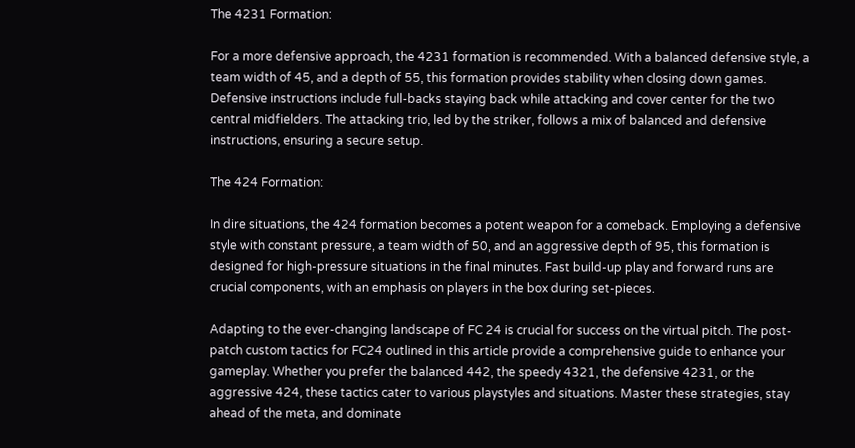The 4231 Formation:

For a more defensive approach, the 4231 formation is recommended. With a balanced defensive style, a team width of 45, and a depth of 55, this formation provides stability when closing down games. Defensive instructions include full-backs staying back while attacking and cover center for the two central midfielders. The attacking trio, led by the striker, follows a mix of balanced and defensive instructions, ensuring a secure setup.

The 424 Formation:

In dire situations, the 424 formation becomes a potent weapon for a comeback. Employing a defensive style with constant pressure, a team width of 50, and an aggressive depth of 95, this formation is designed for high-pressure situations in the final minutes. Fast build-up play and forward runs are crucial components, with an emphasis on players in the box during set-pieces.

Adapting to the ever-changing landscape of FC 24 is crucial for success on the virtual pitch. The post-patch custom tactics for FC24 outlined in this article provide a comprehensive guide to enhance your gameplay. Whether you prefer the balanced 442, the speedy 4321, the defensive 4231, or the aggressive 424, these tactics cater to various playstyles and situations. Master these strategies, stay ahead of the meta, and dominate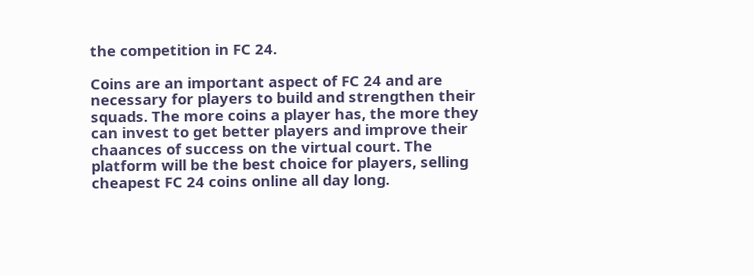the competition in FC 24.

Coins are an important aspect of FC 24 and are necessary for players to build and strengthen their squads. The more coins a player has, the more they can invest to get better players and improve their chaances of success on the virtual court. The platform will be the best choice for players, selling cheapest FC 24 coins online all day long.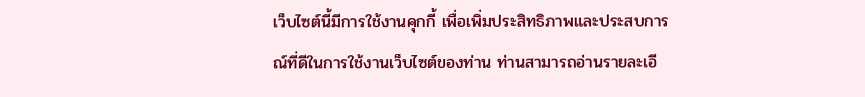เว็บไซต์นี้มีการใช้งานคุกกี้ เพื่อเพิ่มประสิทธิภาพและประสบการณ์ที่ดีในการใช้งานเว็บไซต์ของท่าน ท่านสามารถอ่านรายละเอี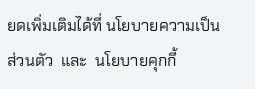ยดเพิ่มเติมได้ที่ นโยบายความเป็นส่วนตัว  และ  นโยบายคุกกี้